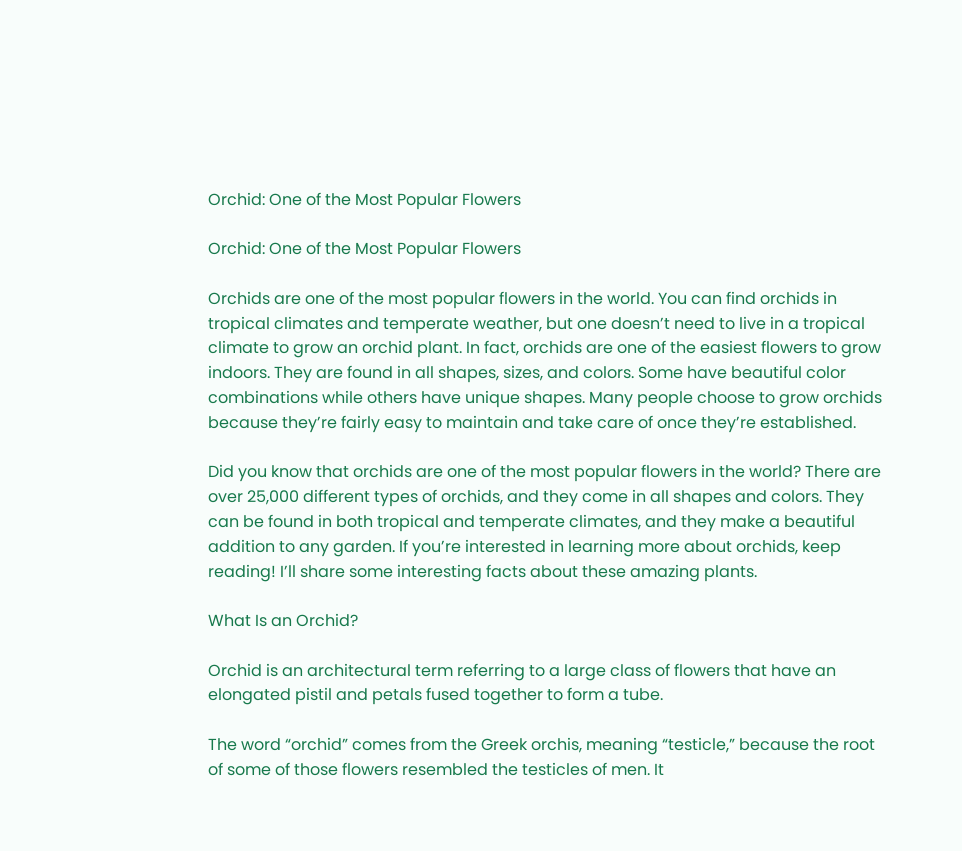Orchid: One of the Most Popular Flowers

Orchid: One of the Most Popular Flowers

Orchids are one of the most popular flowers in the world. You can find orchids in tropical climates and temperate weather, but one doesn’t need to live in a tropical climate to grow an orchid plant. In fact, orchids are one of the easiest flowers to grow indoors. They are found in all shapes, sizes, and colors. Some have beautiful color combinations while others have unique shapes. Many people choose to grow orchids because they’re fairly easy to maintain and take care of once they’re established.

Did you know that orchids are one of the most popular flowers in the world? There are over 25,000 different types of orchids, and they come in all shapes and colors. They can be found in both tropical and temperate climates, and they make a beautiful addition to any garden. If you’re interested in learning more about orchids, keep reading! I’ll share some interesting facts about these amazing plants.

What Is an Orchid?

Orchid is an architectural term referring to a large class of flowers that have an elongated pistil and petals fused together to form a tube.

The word “orchid” comes from the Greek orchis, meaning “testicle,” because the root of some of those flowers resembled the testicles of men. It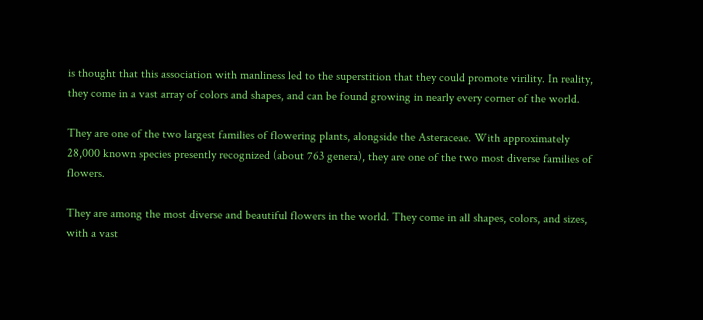is thought that this association with manliness led to the superstition that they could promote virility. In reality, they come in a vast array of colors and shapes, and can be found growing in nearly every corner of the world.

They are one of the two largest families of flowering plants, alongside the Asteraceae. With approximately 28,000 known species presently recognized (about 763 genera), they are one of the two most diverse families of flowers.

They are among the most diverse and beautiful flowers in the world. They come in all shapes, colors, and sizes, with a vast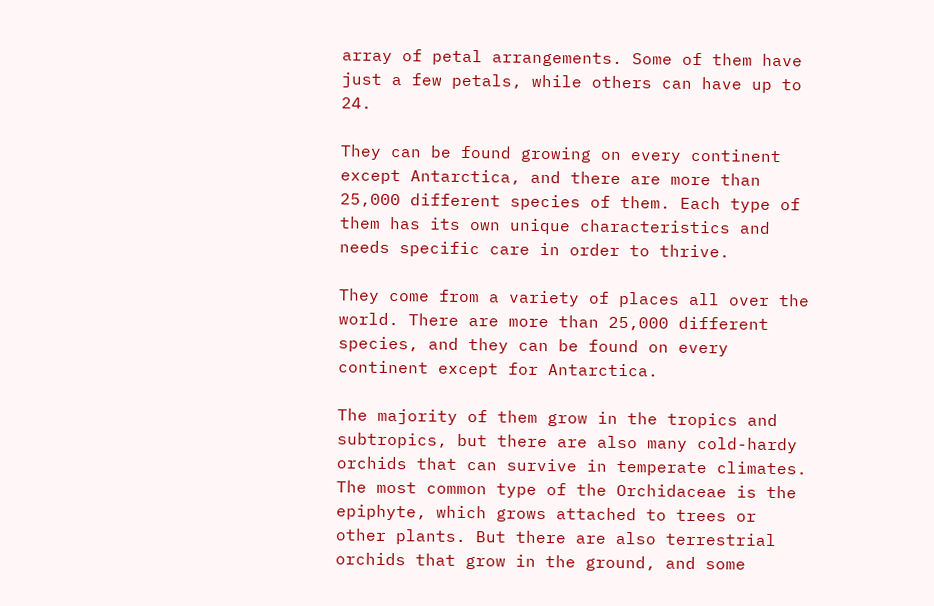array of petal arrangements. Some of them have just a few petals, while others can have up to 24.

They can be found growing on every continent except Antarctica, and there are more than 25,000 different species of them. Each type of them has its own unique characteristics and needs specific care in order to thrive.

They come from a variety of places all over the world. There are more than 25,000 different species, and they can be found on every continent except for Antarctica.

The majority of them grow in the tropics and subtropics, but there are also many cold-hardy orchids that can survive in temperate climates. The most common type of the Orchidaceae is the epiphyte, which grows attached to trees or other plants. But there are also terrestrial orchids that grow in the ground, and some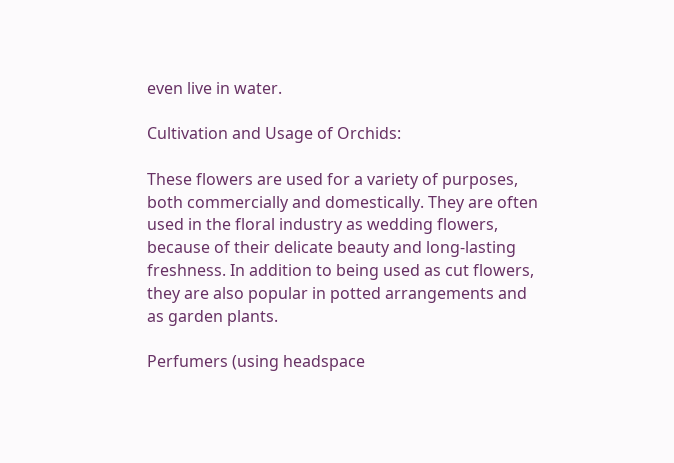even live in water.

Cultivation and Usage of Orchids:

These flowers are used for a variety of purposes, both commercially and domestically. They are often used in the floral industry as wedding flowers, because of their delicate beauty and long-lasting freshness. In addition to being used as cut flowers, they are also popular in potted arrangements and as garden plants.

Perfumers (using headspace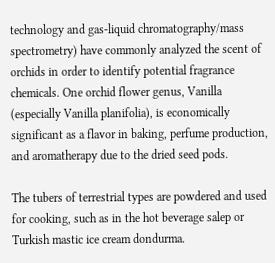technology and gas-liquid chromatography/mass spectrometry) have commonly analyzed the scent of orchids in order to identify potential fragrance chemicals. One orchid flower genus, Vanilla (especially Vanilla planifolia), is economically significant as a flavor in baking, perfume production, and aromatherapy due to the dried seed pods.

The tubers of terrestrial types are powdered and used for cooking, such as in the hot beverage salep or Turkish mastic ice cream dondurma.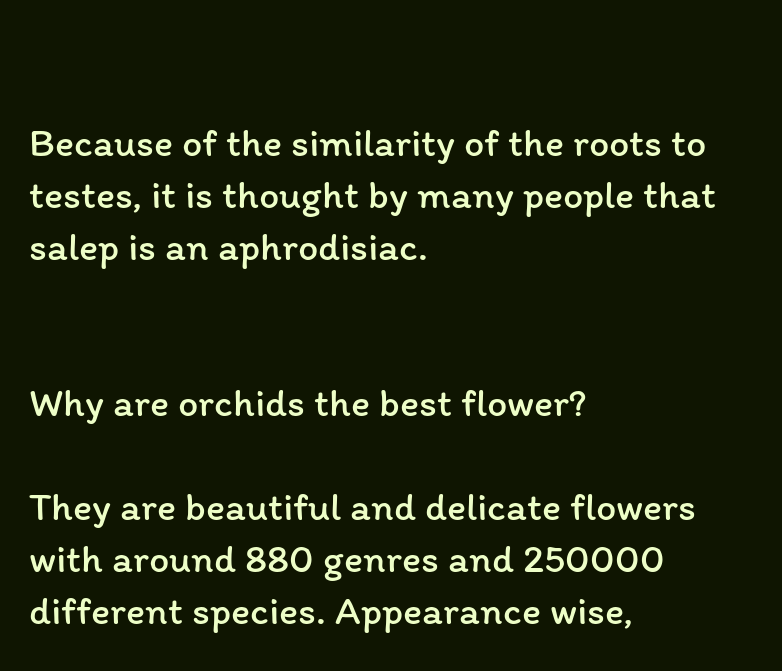Because of the similarity of the roots to testes, it is thought by many people that salep is an aphrodisiac.


Why are orchids the best flower?

They are beautiful and delicate flowers with around 880 genres and 250000 different species. Appearance wise,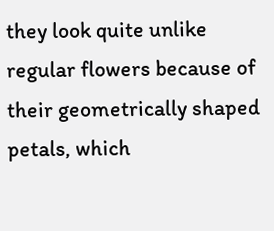they look quite unlike regular flowers because of their geometrically shaped petals, which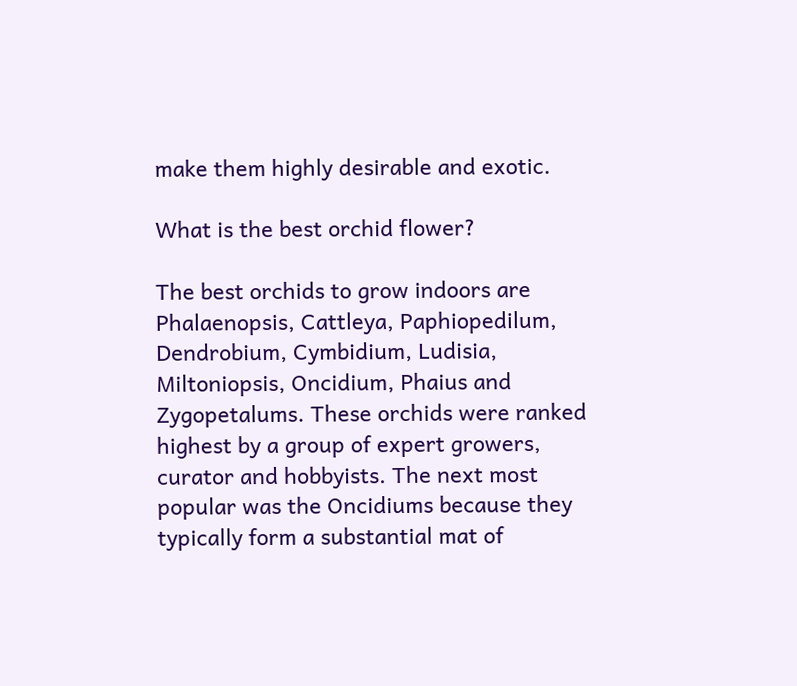make them highly desirable and exotic.

What is the best orchid flower?

The best orchids to grow indoors are Phalaenopsis, Cattleya, Paphiopedilum, Dendrobium, Cymbidium, Ludisia, Miltoniopsis, Oncidium, Phaius and Zygopetalums. These orchids were ranked highest by a group of expert growers, curator and hobbyists. The next most popular was the Oncidiums because they typically form a substantial mat of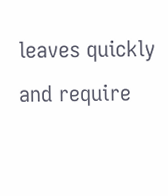leaves quickly and require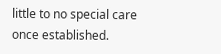little to no special care once established.